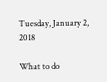Tuesday, January 2, 2018

What to do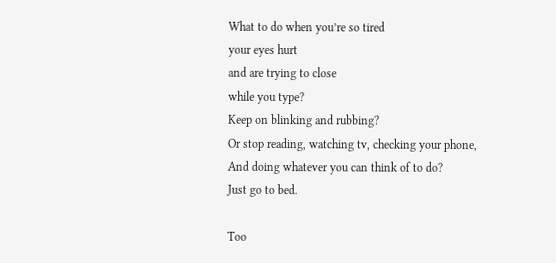What to do when you’re so tired
your eyes hurt
and are trying to close
while you type?
Keep on blinking and rubbing?
Or stop reading, watching tv, checking your phone,
And doing whatever you can think of to do?
Just go to bed.

Too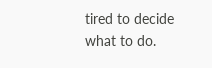tired to decide what to do.